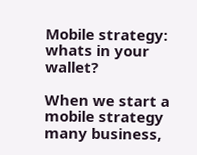Mobile strategy: whats in your wallet?

When we start a mobile strategy many business,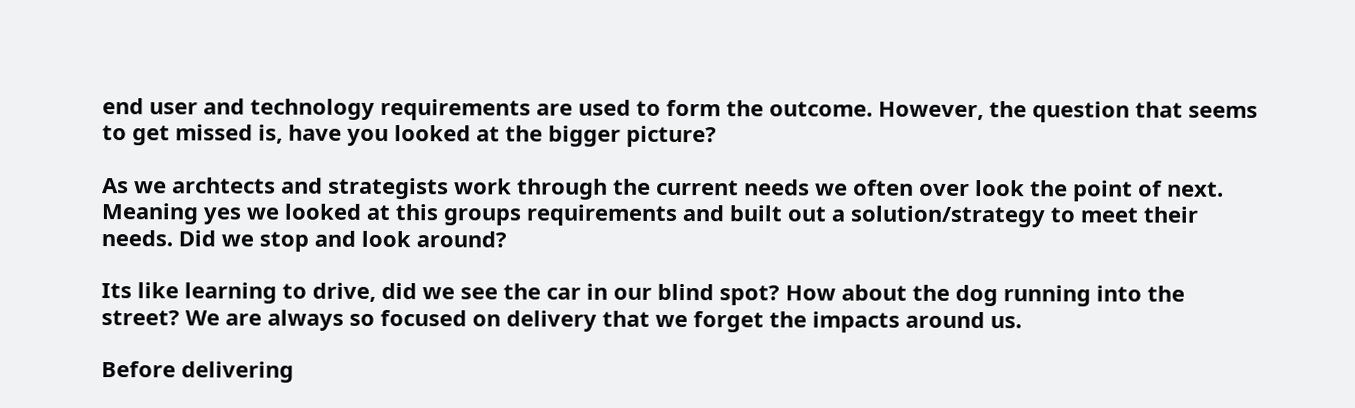end user and technology requirements are used to form the outcome. However, the question that seems to get missed is, have you looked at the bigger picture?

As we archtects and strategists work through the current needs we often over look the point of next. Meaning yes we looked at this groups requirements and built out a solution/strategy to meet their needs. Did we stop and look around?

Its like learning to drive, did we see the car in our blind spot? How about the dog running into the street? We are always so focused on delivery that we forget the impacts around us.

Before delivering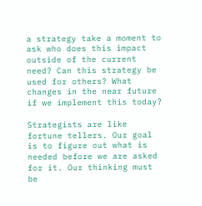a strategy take a moment to ask who does this impact outside of the current need? Can this strategy be used for others? What changes in the near future if we implement this today?

Strategists are like fortune tellers. Our goal is to figure out what is needed before we are asked for it. Our thinking must be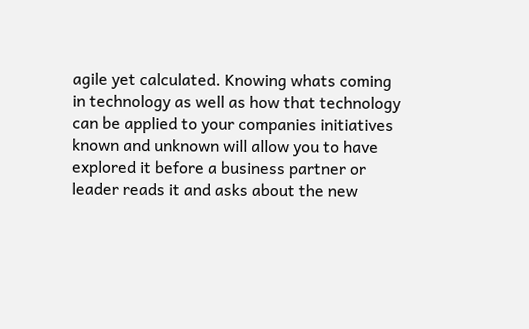agile yet calculated. Knowing whats coming in technology as well as how that technology can be applied to your companies initiatives known and unknown will allow you to have explored it before a business partner or leader reads it and asks about the new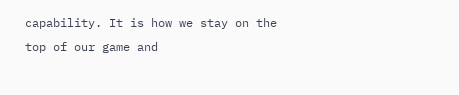capability. It is how we stay on the top of our game and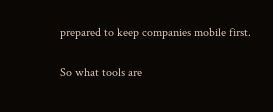prepared to keep companies mobile first.

So what tools are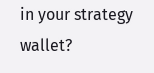in your strategy wallet?